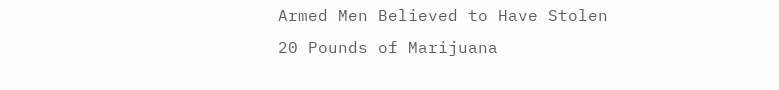Armed Men Believed to Have Stolen 20 Pounds of Marijuana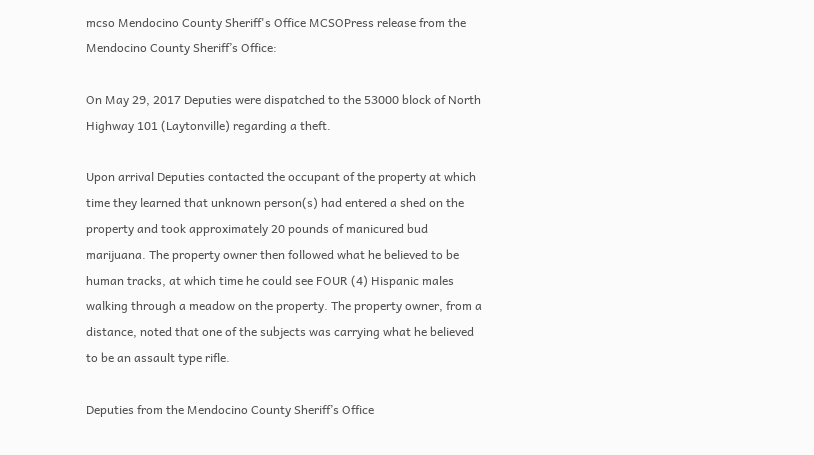mcso Mendocino County Sheriff's Office MCSOPress release from the Mendocino County Sheriff’s Office:

On May 29, 2017 Deputies were dispatched to the 53000 block of North Highway 101 (Laytonville) regarding a theft.

Upon arrival Deputies contacted the occupant of the property at which time they learned that unknown person(s) had entered a shed on the property and took approximately 20 pounds of manicured bud marijuana. The property owner then followed what he believed to be human tracks, at which time he could see FOUR (4) Hispanic males walking through a meadow on the property. The property owner, from a distance, noted that one of the subjects was carrying what he believed to be an assault type rifle.

Deputies from the Mendocino County Sheriff’s Office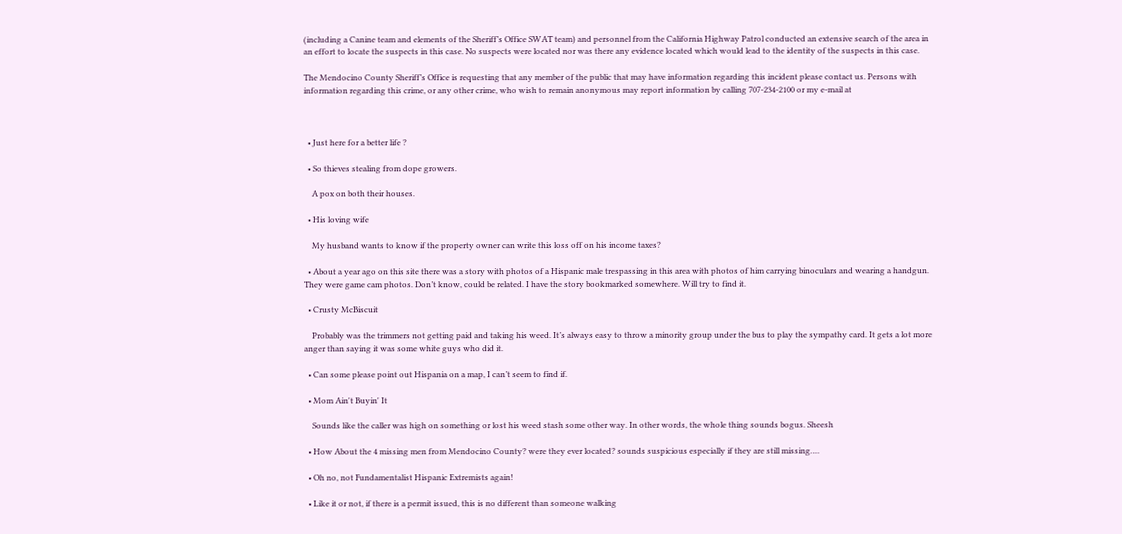(including a Canine team and elements of the Sheriff’s Office SWAT team) and personnel from the California Highway Patrol conducted an extensive search of the area in an effort to locate the suspects in this case. No suspects were located nor was there any evidence located which would lead to the identity of the suspects in this case.

The Mendocino County Sheriff’s Office is requesting that any member of the public that may have information regarding this incident please contact us. Persons with information regarding this crime, or any other crime, who wish to remain anonymous may report information by calling 707-234-2100 or my e-mail at



  • Just here for a better life ?

  • So thieves stealing from dope growers.

    A pox on both their houses.

  • His loving wife

    My husband wants to know if the property owner can write this loss off on his income taxes?

  • About a year ago on this site there was a story with photos of a Hispanic male trespassing in this area with photos of him carrying binoculars and wearing a handgun. They were game cam photos. Don’t know, could be related. I have the story bookmarked somewhere. Will try to find it.

  • Crusty McBiscuit

    Probably was the trimmers not getting paid and taking his weed. It’s always easy to throw a minority group under the bus to play the sympathy card. It gets a lot more anger than saying it was some white guys who did it.

  • Can some please point out Hispania on a map, I can’t seem to find if.

  • Mom Ain't Buyin' It

    Sounds like the caller was high on something or lost his weed stash some other way. In other words, the whole thing sounds bogus. Sheesh

  • How About the 4 missing men from Mendocino County? were they ever located? sounds suspicious especially if they are still missing….

  • Oh no, not Fundamentalist Hispanic Extremists again!

  • Like it or not, if there is a permit issued, this is no different than someone walking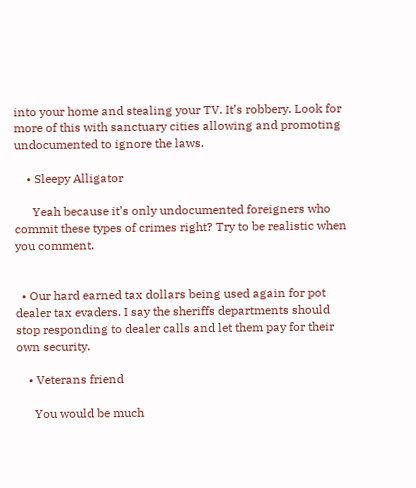into your home and stealing your TV. It’s robbery. Look for more of this with sanctuary cities allowing and promoting undocumented to ignore the laws.

    • Sleepy Alligator

      Yeah because it’s only undocumented foreigners who commit these types of crimes right? Try to be realistic when you comment.


  • Our hard earned tax dollars being used again for pot dealer tax evaders. I say the sheriffs departments should stop responding to dealer calls and let them pay for their own security.

    • Veterans friend

      You would be much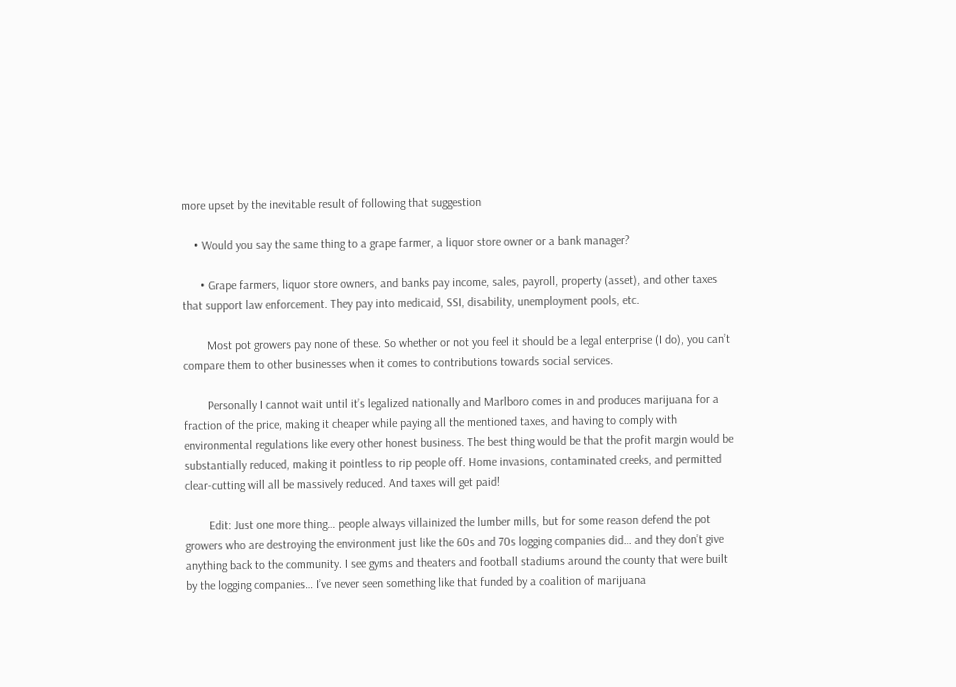more upset by the inevitable result of following that suggestion

    • Would you say the same thing to a grape farmer, a liquor store owner or a bank manager?

      • Grape farmers, liquor store owners, and banks pay income, sales, payroll, property (asset), and other taxes that support law enforcement. They pay into medicaid, SSI, disability, unemployment pools, etc.

        Most pot growers pay none of these. So whether or not you feel it should be a legal enterprise (I do), you can’t compare them to other businesses when it comes to contributions towards social services.

        Personally I cannot wait until it’s legalized nationally and Marlboro comes in and produces marijuana for a fraction of the price, making it cheaper while paying all the mentioned taxes, and having to comply with environmental regulations like every other honest business. The best thing would be that the profit margin would be substantially reduced, making it pointless to rip people off. Home invasions, contaminated creeks, and permitted clear-cutting will all be massively reduced. And taxes will get paid!

        Edit: Just one more thing… people always villainized the lumber mills, but for some reason defend the pot growers who are destroying the environment just like the 60s and 70s logging companies did… and they don’t give anything back to the community. I see gyms and theaters and football stadiums around the county that were built by the logging companies… I’ve never seen something like that funded by a coalition of marijuana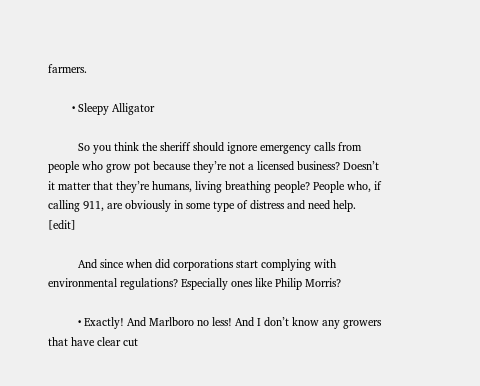farmers.

        • Sleepy Alligator

          So you think the sheriff should ignore emergency calls from people who grow pot because they’re not a licensed business? Doesn’t it matter that they’re humans, living breathing people? People who, if calling 911, are obviously in some type of distress and need help. [edit]

          And since when did corporations start complying with environmental regulations? Especially ones like Philip Morris?

          • Exactly! And Marlboro no less! And I don’t know any growers that have clear cut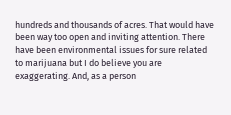hundreds and thousands of acres. That would have been way too open and inviting attention. There have been environmental issues for sure related to marijuana but I do believe you are exaggerating. And, as a person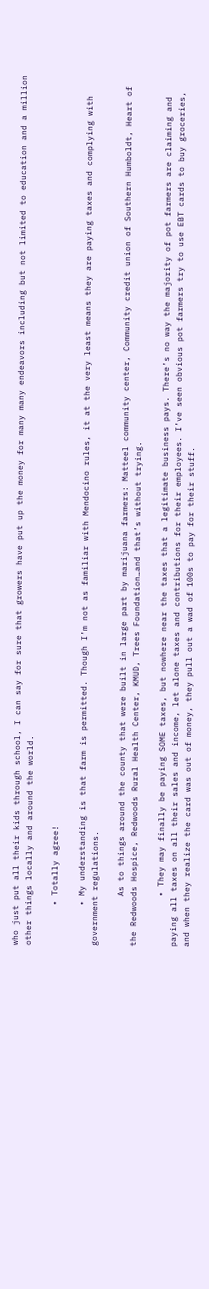who just put all their kids through school, I can say for sure that growers have put up the money for many many endeavors including but not limited to education and a million other things locally and around the world.

        • Totally agree!

        • My understanding is that farm is permitted. Though I’m not as familiar with Mendocino rules, it at the very least means they are paying taxes and complying with government regulations.

          As to things around the county that were built in large part by marijuana farmers: Matteel community center, Community credit union of Southern Humboldt, Heart of the Redwoods Hospice, Redwoods Rural Health Center, KMUD, Trees Foundation…and that’s without trying.

          • They may finally be paying SOME taxes, but nowhere near the taxes that a legitimate business pays. There’s no way the majority of pot farmers are claiming and paying all taxes on all their sales and income, let alone taxes and contributions for their employees. I’ve seen obvious pot farmers try to use EBT cards to buy groceries, and when they realize the card was out of money, they pull out a wad of 100s to pay for their stuff.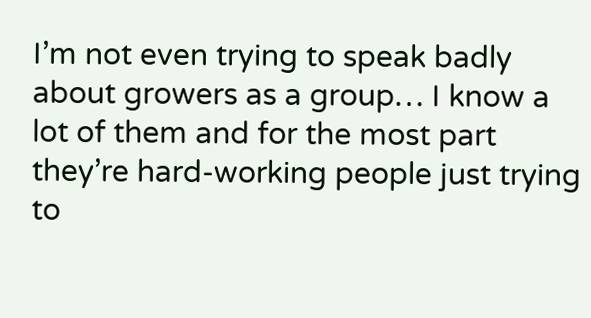I’m not even trying to speak badly about growers as a group… I know a lot of them and for the most part they’re hard-working people just trying to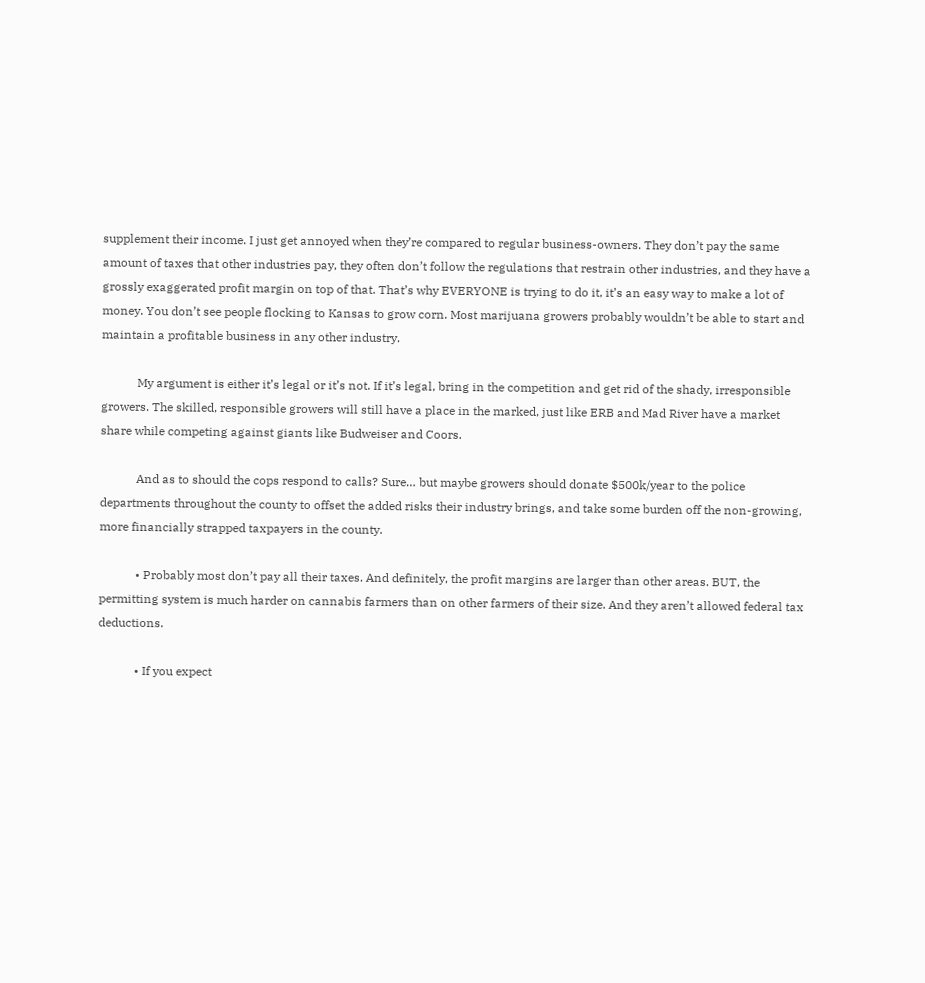supplement their income. I just get annoyed when they’re compared to regular business-owners. They don’t pay the same amount of taxes that other industries pay, they often don’t follow the regulations that restrain other industries, and they have a grossly exaggerated profit margin on top of that. That’s why EVERYONE is trying to do it, it’s an easy way to make a lot of money. You don’t see people flocking to Kansas to grow corn. Most marijuana growers probably wouldn’t be able to start and maintain a profitable business in any other industry.

            My argument is either it’s legal or it’s not. If it’s legal, bring in the competition and get rid of the shady, irresponsible growers. The skilled, responsible growers will still have a place in the marked, just like ERB and Mad River have a market share while competing against giants like Budweiser and Coors.

            And as to should the cops respond to calls? Sure… but maybe growers should donate $500k/year to the police departments throughout the county to offset the added risks their industry brings, and take some burden off the non-growing, more financially strapped taxpayers in the county.

            • Probably most don’t pay all their taxes. And definitely, the profit margins are larger than other areas. BUT, the permitting system is much harder on cannabis farmers than on other farmers of their size. And they aren’t allowed federal tax deductions.

            • If you expect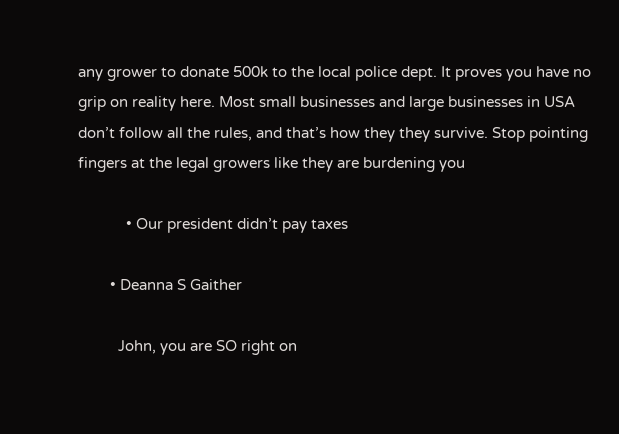any grower to donate 500k to the local police dept. It proves you have no grip on reality here. Most small businesses and large businesses in USA don’t follow all the rules, and that’s how they they survive. Stop pointing fingers at the legal growers like they are burdening you

            • Our president didn’t pay taxes

        • Deanna S Gaither

          John, you are SO right on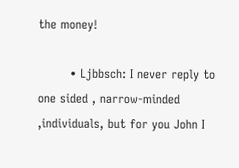the money!

        • Ljbbsch: I never reply to one sided , narrow-minded ,individuals, but for you John I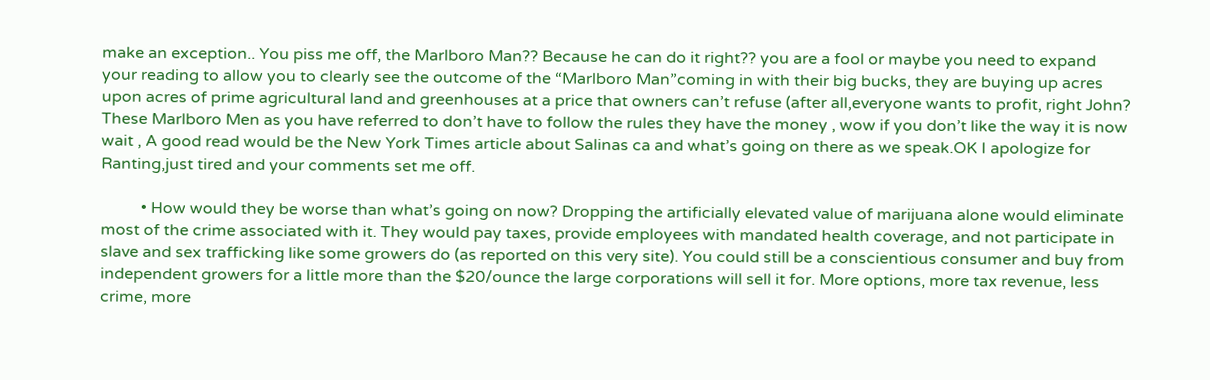make an exception.. You piss me off, the Marlboro Man?? Because he can do it right?? you are a fool or maybe you need to expand your reading to allow you to clearly see the outcome of the “Marlboro Man”coming in with their big bucks, they are buying up acres upon acres of prime agricultural land and greenhouses at a price that owners can’t refuse (after all,everyone wants to profit, right John? These Marlboro Men as you have referred to don’t have to follow the rules they have the money , wow if you don’t like the way it is now wait , A good read would be the New York Times article about Salinas ca and what’s going on there as we speak.OK I apologize for Ranting,just tired and your comments set me off.

          • How would they be worse than what’s going on now? Dropping the artificially elevated value of marijuana alone would eliminate most of the crime associated with it. They would pay taxes, provide employees with mandated health coverage, and not participate in slave and sex trafficking like some growers do (as reported on this very site). You could still be a conscientious consumer and buy from independent growers for a little more than the $20/ounce the large corporations will sell it for. More options, more tax revenue, less crime, more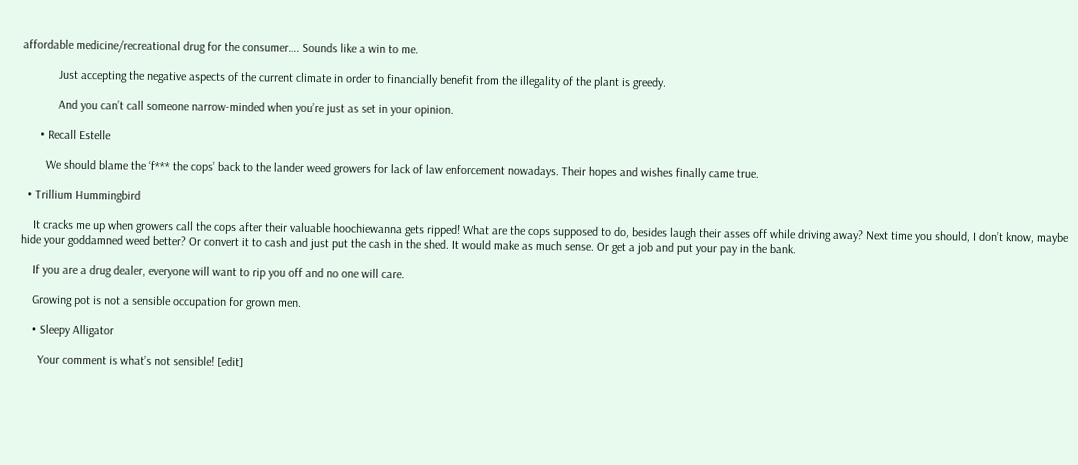affordable medicine/recreational drug for the consumer…. Sounds like a win to me.

            Just accepting the negative aspects of the current climate in order to financially benefit from the illegality of the plant is greedy.

            And you can’t call someone narrow-minded when you’re just as set in your opinion.

      • Recall Estelle

        We should blame the ‘f*** the cops’ back to the lander weed growers for lack of law enforcement nowadays. Their hopes and wishes finally came true.

  • Trillium Hummingbird

    It cracks me up when growers call the cops after their valuable hoochiewanna gets ripped! What are the cops supposed to do, besides laugh their asses off while driving away? Next time you should, I don’t know, maybe hide your goddamned weed better? Or convert it to cash and just put the cash in the shed. It would make as much sense. Or get a job and put your pay in the bank.

    If you are a drug dealer, everyone will want to rip you off and no one will care.

    Growing pot is not a sensible occupation for grown men.

    • Sleepy Alligator

      Your comment is what’s not sensible! [edit]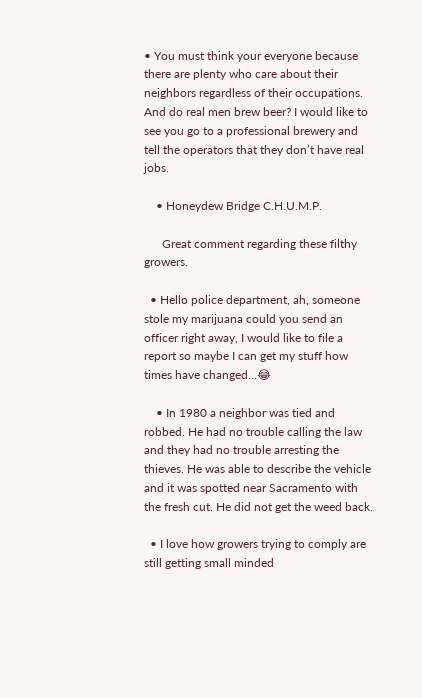• You must think your everyone because there are plenty who care about their neighbors regardless of their occupations. And do real men brew beer? I would like to see you go to a professional brewery and tell the operators that they don’t have real jobs.

    • Honeydew Bridge C.H.U.M.P.

      Great comment regarding these filthy growers.

  • Hello police department, ah, someone stole my marijuana could you send an officer right away, I would like to file a report so maybe I can get my stuff how times have changed…😂

    • In 1980 a neighbor was tied and robbed. He had no trouble calling the law and they had no trouble arresting the thieves. He was able to describe the vehicle and it was spotted near Sacramento with the fresh cut. He did not get the weed back.

  • I love how growers trying to comply are still getting small minded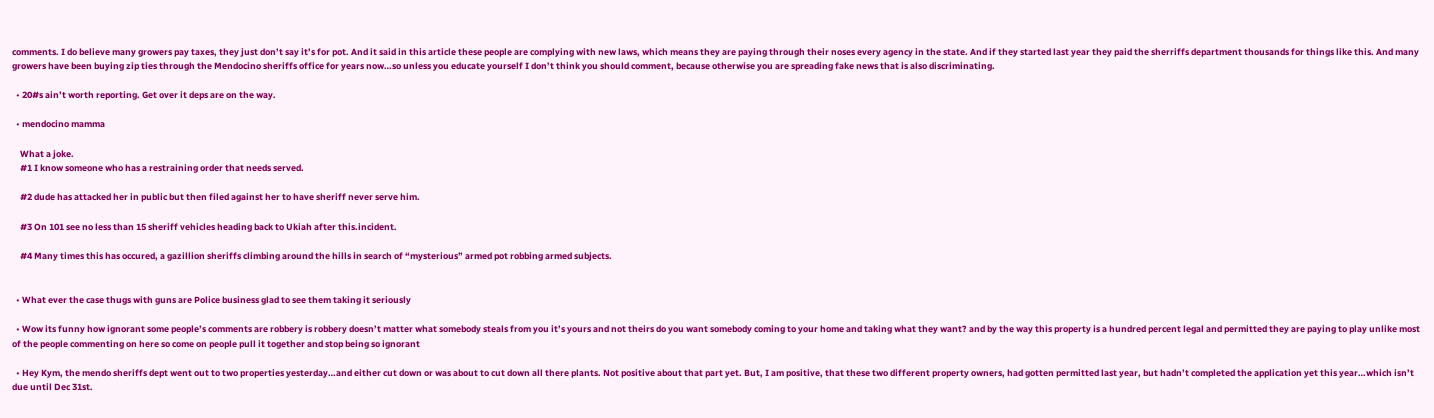comments. I do believe many growers pay taxes, they just don’t say it’s for pot. And it said in this article these people are complying with new laws, which means they are paying through their noses every agency in the state. And if they started last year they paid the sherriffs department thousands for things like this. And many growers have been buying zip ties through the Mendocino sheriffs office for years now…so unless you educate yourself I don’t think you should comment, because otherwise you are spreading fake news that is also discriminating.

  • 20#s ain’t worth reporting. Get over it deps are on the way.

  • mendocino mamma

    What a joke.
    #1 I know someone who has a restraining order that needs served.

    #2 dude has attacked her in public but then filed against her to have sheriff never serve him.

    #3 On 101 see no less than 15 sheriff vehicles heading back to Ukiah after this.incident.

    #4 Many times this has occured, a gazillion sheriffs climbing around the hills in search of “mysterious” armed pot robbing armed subjects.


  • What ever the case thugs with guns are Police business glad to see them taking it seriously

  • Wow its funny how ignorant some people’s comments are robbery is robbery doesn’t matter what somebody steals from you it’s yours and not theirs do you want somebody coming to your home and taking what they want? and by the way this property is a hundred percent legal and permitted they are paying to play unlike most of the people commenting on here so come on people pull it together and stop being so ignorant

  • Hey Kym, the mendo sheriffs dept went out to two properties yesterday…and either cut down or was about to cut down all there plants. Not positive about that part yet. But, I am positive, that these two different property owners, had gotten permitted last year, but hadn’t completed the application yet this year…which isn’t due until Dec 31st.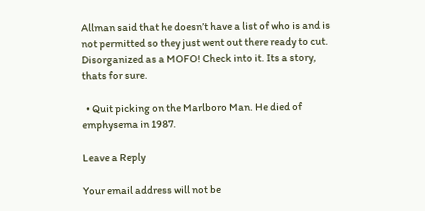Allman said that he doesn’t have a list of who is and is not permitted so they just went out there ready to cut. Disorganized as a MOFO! Check into it. Its a story, thats for sure.

  • Quit picking on the Marlboro Man. He died of emphysema in 1987.

Leave a Reply

Your email address will not be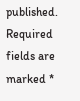published. Required fields are marked *